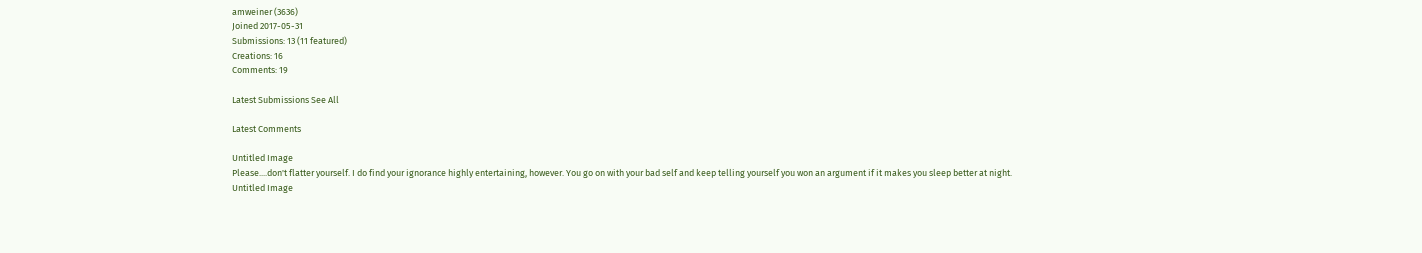amweiner (3636)
Joined 2017-05-31
Submissions: 13 (11 featured)
Creations: 16
Comments: 19

Latest Submissions See All

Latest Comments

Untitled Image
Please....don't flatter yourself. I do find your ignorance highly entertaining, however. You go on with your bad self and keep telling yourself you won an argument if it makes you sleep better at night.
Untitled Image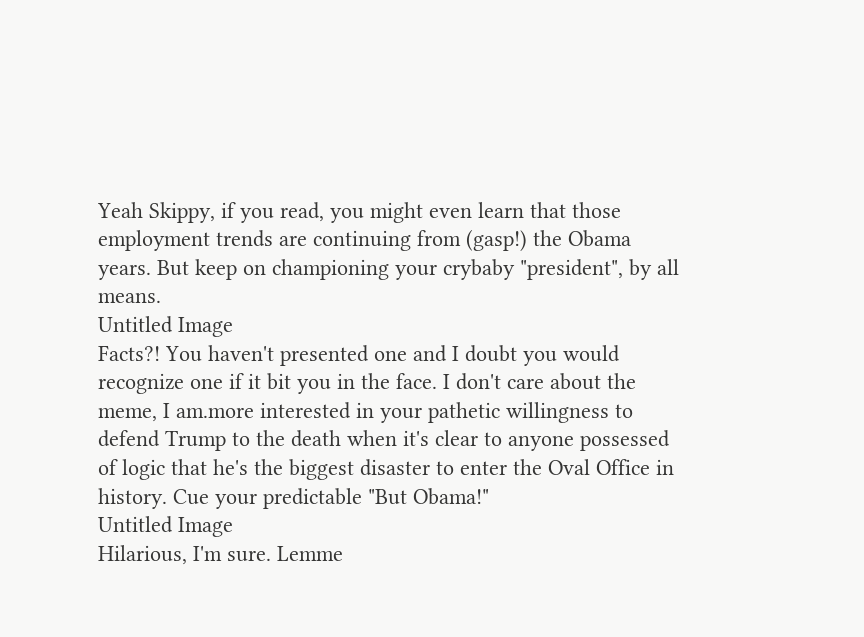Yeah Skippy, if you read, you might even learn that those employment trends are continuing from (gasp!) the Obama years. But keep on championing your crybaby "president", by all means.
Untitled Image
Facts?! You haven't presented one and I doubt you would recognize one if it bit you in the face. I don't care about the meme, I am.more interested in your pathetic willingness to defend Trump to the death when it's clear to anyone possessed of logic that he's the biggest disaster to enter the Oval Office in history. Cue your predictable "But Obama!"
Untitled Image
Hilarious, I'm sure. Lemme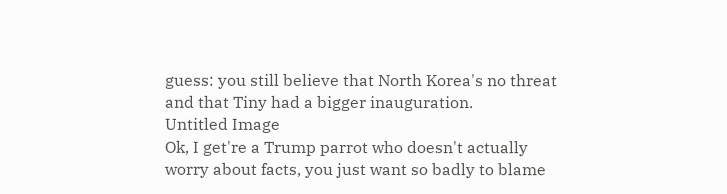guess: you still believe that North Korea's no threat and that Tiny had a bigger inauguration.
Untitled Image
Ok, I get're a Trump parrot who doesn't actually worry about facts, you just want so badly to blame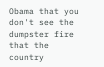Obama that you don't see the dumpster fire that the country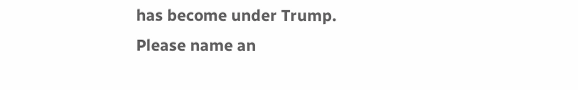has become under Trump. Please name an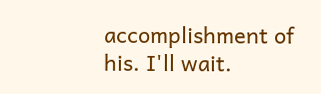accomplishment of his. I'll wait.